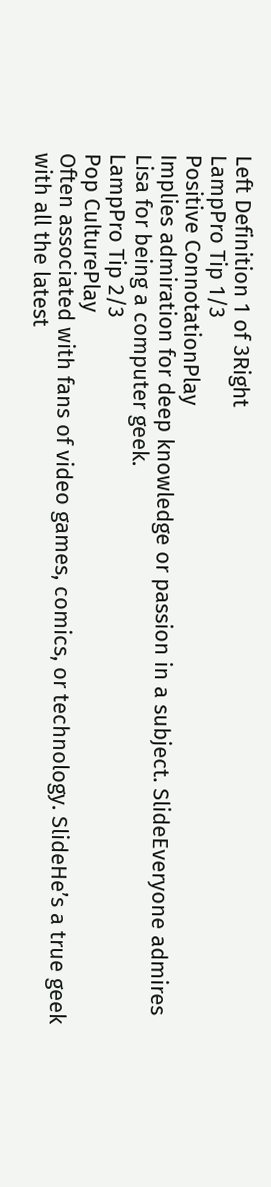Left Definition 1 of 3Right
LampPro Tip 1/3
Positive ConnotationPlay
Implies admiration for deep knowledge or passion in a subject. SlideEveryone admires Lisa for being a computer geek.
LampPro Tip 2/3
Pop CulturePlay
Often associated with fans of video games, comics, or technology. SlideHe’s a true geek with all the latest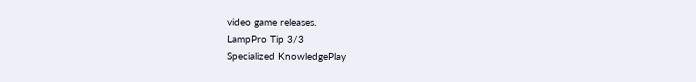video game releases.
LampPro Tip 3/3
Specialized KnowledgePlay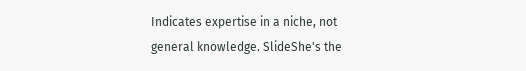Indicates expertise in a niche, not general knowledge. SlideShe's the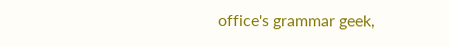office's grammar geek,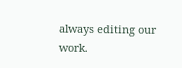always editing our work.